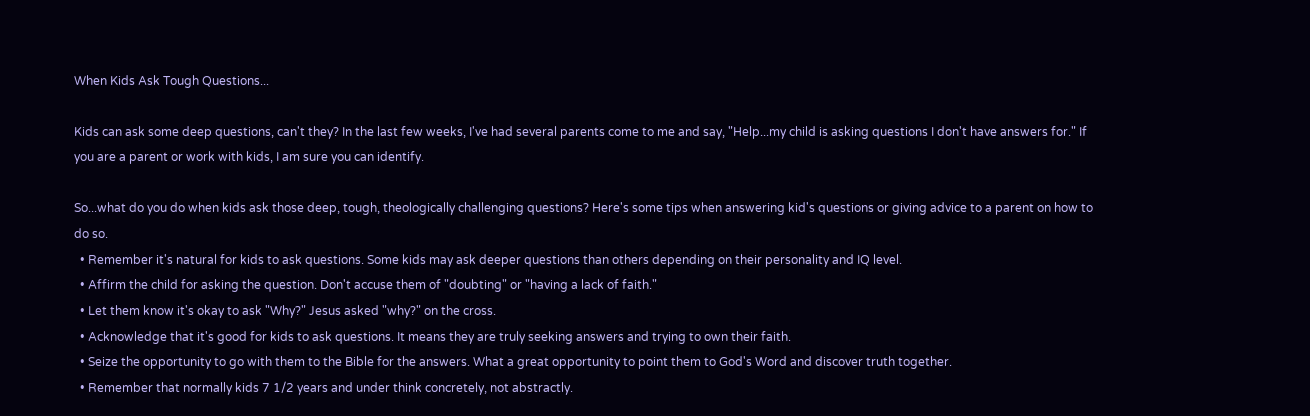When Kids Ask Tough Questions...

Kids can ask some deep questions, can't they? In the last few weeks, I've had several parents come to me and say, "Help...my child is asking questions I don't have answers for." If you are a parent or work with kids, I am sure you can identify.

So...what do you do when kids ask those deep, tough, theologically challenging questions? Here's some tips when answering kid's questions or giving advice to a parent on how to do so.
  • Remember it's natural for kids to ask questions. Some kids may ask deeper questions than others depending on their personality and IQ level.
  • Affirm the child for asking the question. Don't accuse them of "doubting" or "having a lack of faith."
  • Let them know it's okay to ask "Why?" Jesus asked "why?" on the cross.
  • Acknowledge that it's good for kids to ask questions. It means they are truly seeking answers and trying to own their faith.
  • Seize the opportunity to go with them to the Bible for the answers. What a great opportunity to point them to God's Word and discover truth together.
  • Remember that normally kids 7 1/2 years and under think concretely, not abstractly.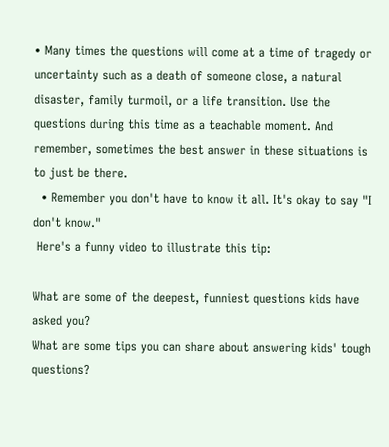• Many times the questions will come at a time of tragedy or uncertainty such as a death of someone close, a natural disaster, family turmoil, or a life transition. Use the questions during this time as a teachable moment. And remember, sometimes the best answer in these situations is to just be there.
  • Remember you don't have to know it all. It's okay to say "I don't know."
 Here's a funny video to illustrate this tip:

What are some of the deepest, funniest questions kids have asked you?
What are some tips you can share about answering kids' tough questions?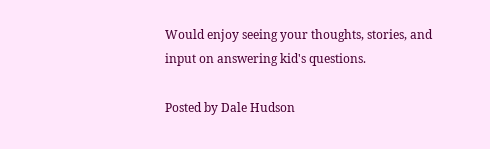Would enjoy seeing your thoughts, stories, and input on answering kid's questions.

Posted by Dale Hudson